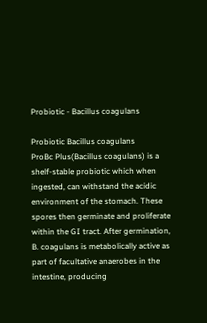Probiotic - Bacillus coagulans

Probiotic Bacillus coagulans
ProBc Plus(Bacillus coagulans) is a shelf-stable probiotic which when ingested, can withstand the acidic environment of the stomach. These spores then germinate and proliferate within the GI tract. After germination, B. coagulans is metabolically active as part of facultative anaerobes in the intestine, producing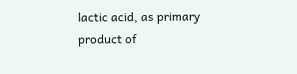lactic acid, as primary product of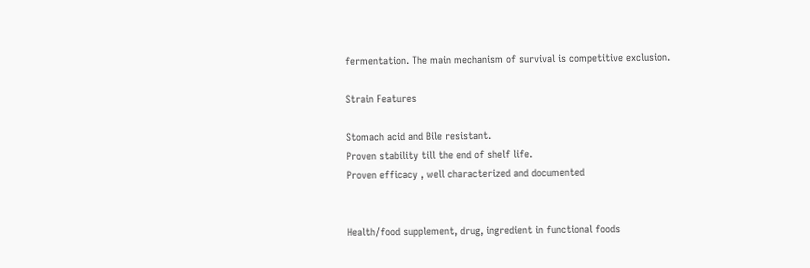fermentation. The main mechanism of survival is competitive exclusion.

Strain Features

Stomach acid and Bile resistant.
Proven stability till the end of shelf life.
Proven efficacy , well characterized and documented


Health/food supplement, drug, ingredient in functional foods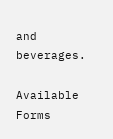and beverages.

Available Forms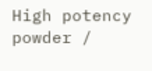High potency powder /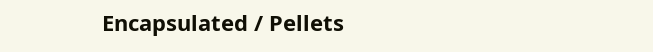Encapsulated / Pellets